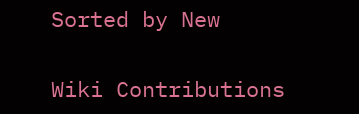Sorted by New

Wiki Contributions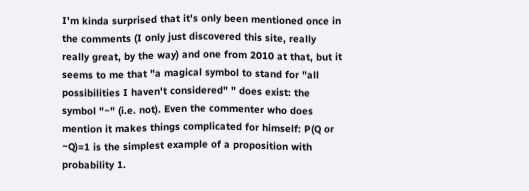I'm kinda surprised that it's only been mentioned once in the comments (I only just discovered this site, really really great, by the way) and one from 2010 at that, but it seems to me that "a magical symbol to stand for "all possibilities I haven't considered" " does exist: the symbol "~" (i.e. not). Even the commenter who does mention it makes things complicated for himself: P(Q or ~Q)=1 is the simplest example of a proposition with probability 1.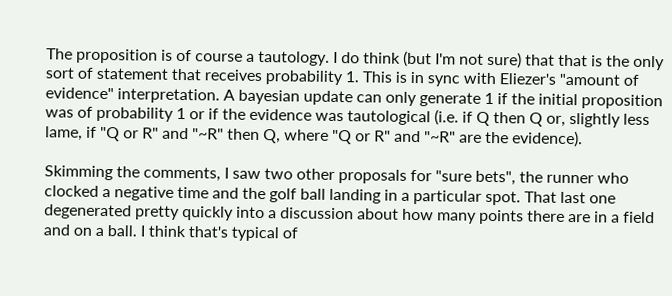The proposition is of course a tautology. I do think (but I'm not sure) that that is the only sort of statement that receives probability 1. This is in sync with Eliezer's "amount of evidence" interpretation. A bayesian update can only generate 1 if the initial proposition was of probability 1 or if the evidence was tautological (i.e. if Q then Q or, slightly less lame, if "Q or R" and "~R" then Q, where "Q or R" and "~R" are the evidence).

Skimming the comments, I saw two other proposals for "sure bets", the runner who clocked a negative time and the golf ball landing in a particular spot. That last one degenerated pretty quickly into a discussion about how many points there are in a field and on a ball. I think that's typical of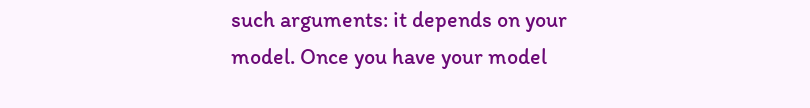such arguments: it depends on your model. Once you have your model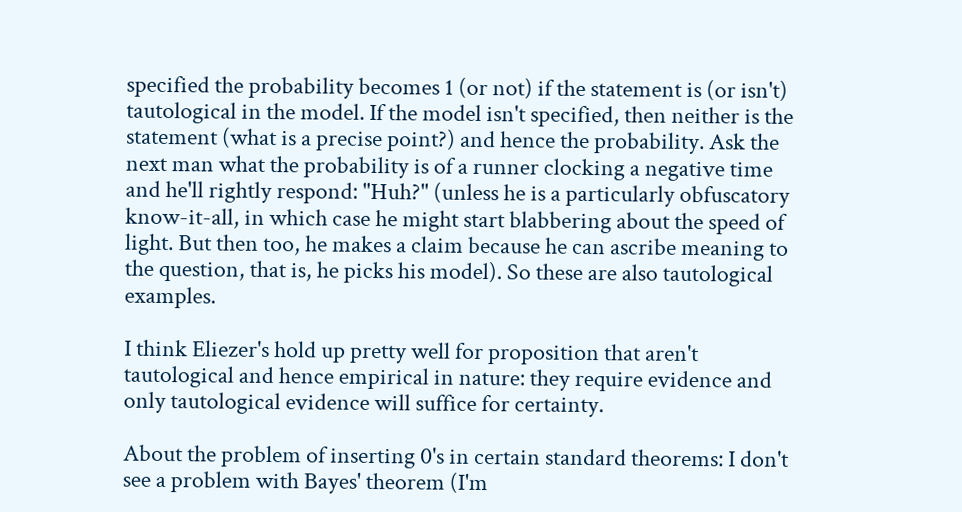specified the probability becomes 1 (or not) if the statement is (or isn't) tautological in the model. If the model isn't specified, then neither is the statement (what is a precise point?) and hence the probability. Ask the next man what the probability is of a runner clocking a negative time and he'll rightly respond: "Huh?" (unless he is a particularly obfuscatory know-it-all, in which case he might start blabbering about the speed of light. But then too, he makes a claim because he can ascribe meaning to the question, that is, he picks his model). So these are also tautological examples.

I think Eliezer's hold up pretty well for proposition that aren't tautological and hence empirical in nature: they require evidence and only tautological evidence will suffice for certainty.

About the problem of inserting 0's in certain standard theorems: I don't see a problem with Bayes' theorem (I'm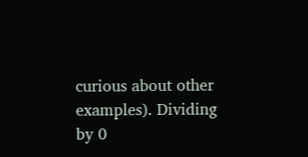curious about other examples). Dividing by 0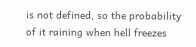is not defined, so the probability of it raining when hell freezes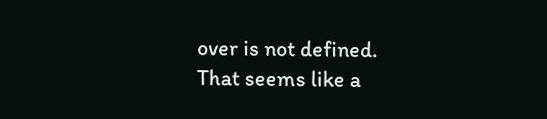over is not defined. That seems like a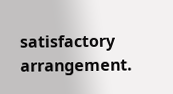satisfactory arrangement.